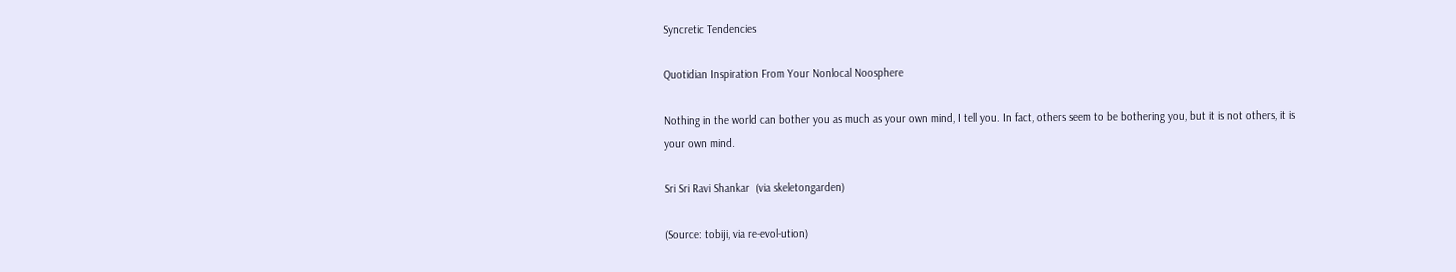Syncretic Tendencies

Quotidian Inspiration From Your Nonlocal Noosphere

Nothing in the world can bother you as much as your own mind, I tell you. In fact, others seem to be bothering you, but it is not others, it is your own mind.

Sri Sri Ravi Shankar  (via skeletongarden)

(Source: tobiji, via re-evol-ution)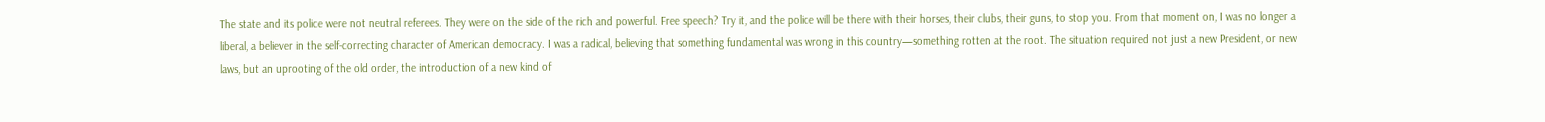The state and its police were not neutral referees. They were on the side of the rich and powerful. Free speech? Try it, and the police will be there with their horses, their clubs, their guns, to stop you. From that moment on, I was no longer a liberal, a believer in the self-correcting character of American democracy. I was a radical, believing that something fundamental was wrong in this country—something rotten at the root. The situation required not just a new President, or new laws, but an uprooting of the old order, the introduction of a new kind of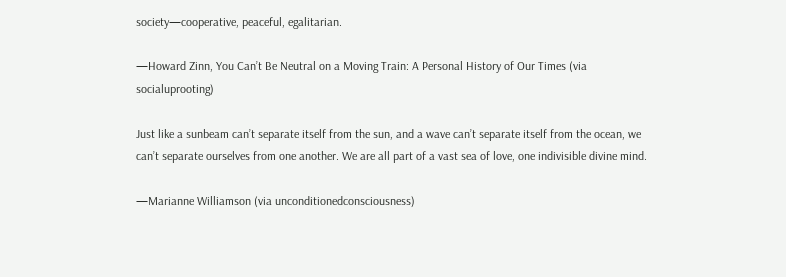society—cooperative, peaceful, egalitarian.

—Howard Zinn, You Can’t Be Neutral on a Moving Train: A Personal History of Our Times (via socialuprooting)

Just like a sunbeam can’t separate itself from the sun, and a wave can’t separate itself from the ocean, we can’t separate ourselves from one another. We are all part of a vast sea of love, one indivisible divine mind.

—Marianne Williamson (via unconditionedconsciousness)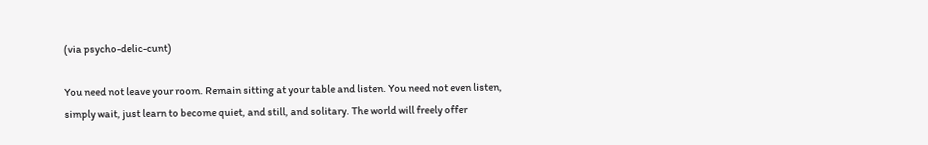(via psycho-delic-cunt)

You need not leave your room. Remain sitting at your table and listen. You need not even listen, simply wait, just learn to become quiet, and still, and solitary. The world will freely offer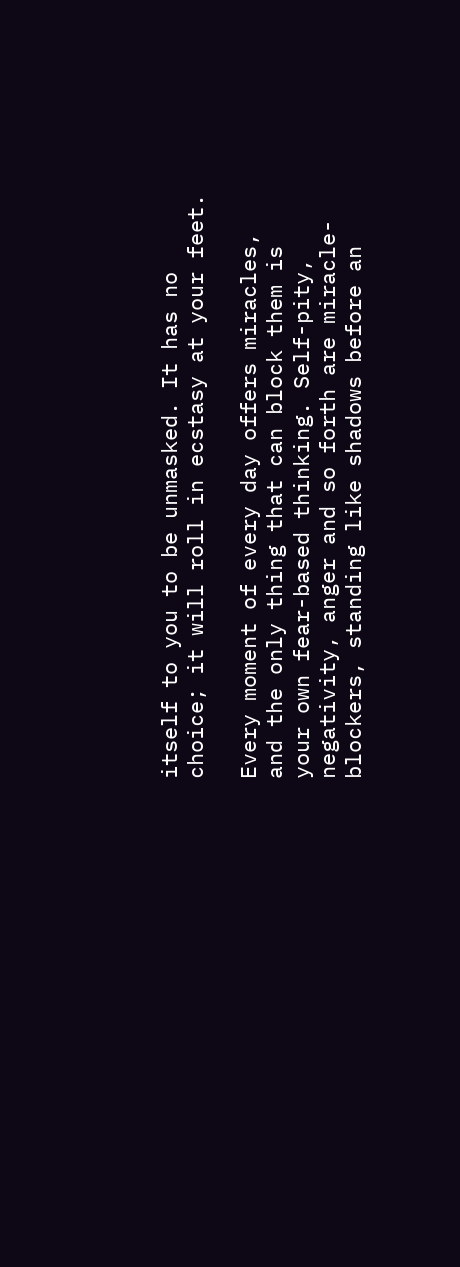itself to you to be unmasked. It has no choice; it will roll in ecstasy at your feet.

Every moment of every day offers miracles, and the only thing that can block them is your own fear-based thinking. Self-pity, negativity, anger and so forth are miracle-blockers, standing like shadows before an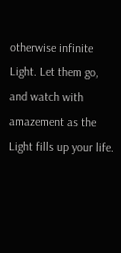otherwise infinite Light. Let them go, and watch with amazement as the Light fills up your life.